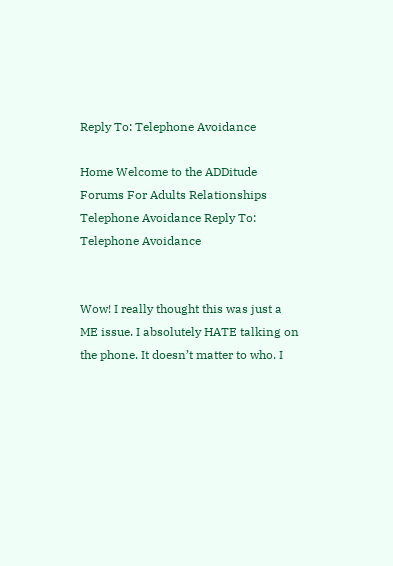Reply To: Telephone Avoidance

Home Welcome to the ADDitude Forums For Adults Relationships Telephone Avoidance Reply To: Telephone Avoidance


Wow! I really thought this was just a ME issue. I absolutely HATE talking on the phone. It doesn’t matter to who. I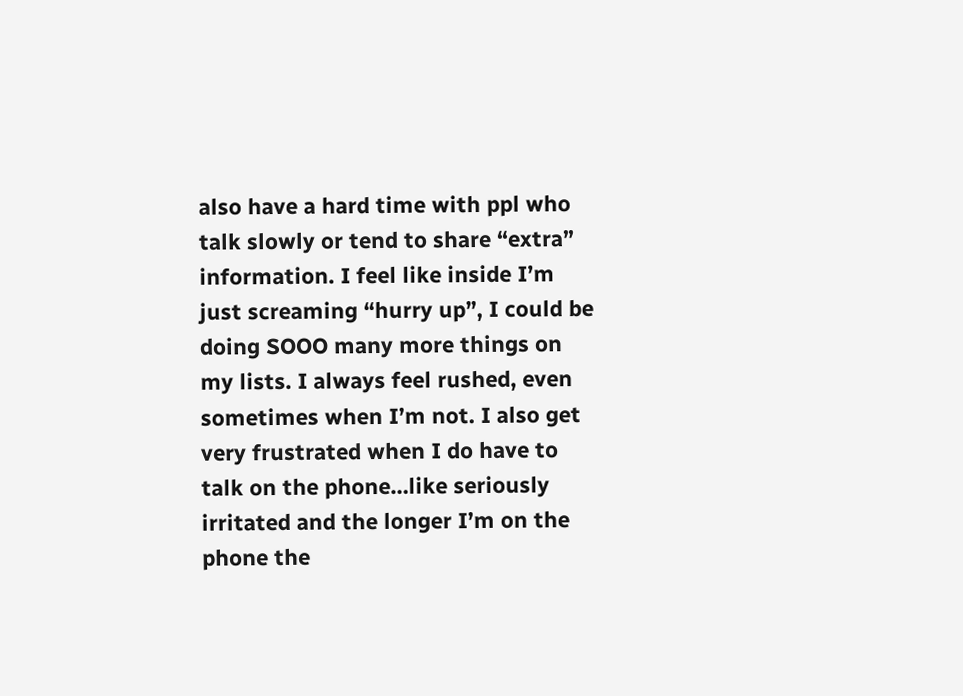also have a hard time with ppl who talk slowly or tend to share “extra” information. I feel like inside I’m just screaming “hurry up”, I could be doing SOOO many more things on my lists. I always feel rushed, even sometimes when I’m not. I also get very frustrated when I do have to talk on the phone…like seriously irritated and the longer I’m on the phone the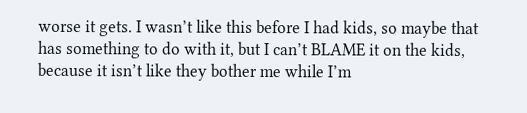worse it gets. I wasn’t like this before I had kids, so maybe that has something to do with it, but I can’t BLAME it on the kids, because it isn’t like they bother me while I’m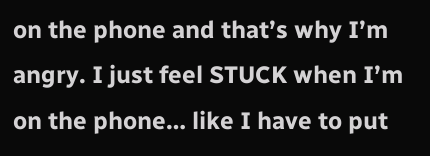on the phone and that’s why I’m angry. I just feel STUCK when I’m on the phone… like I have to put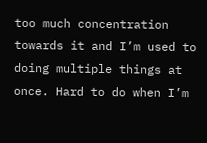too much concentration towards it and I’m used to doing multiple things at once. Hard to do when I’m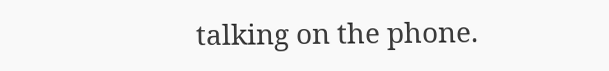talking on the phone.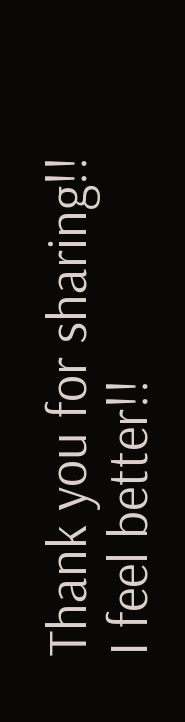Thank you for sharing!! I feel better!!